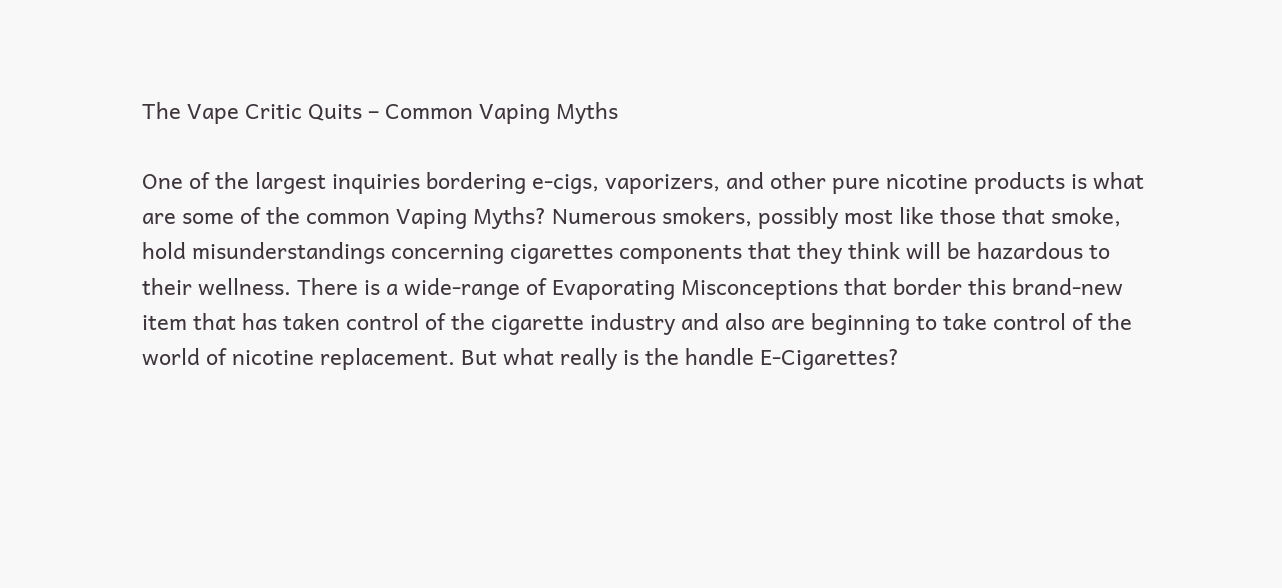The Vape Critic Quits – Common Vaping Myths

One of the largest inquiries bordering e-cigs, vaporizers, and other pure nicotine products is what are some of the common Vaping Myths? Numerous smokers, possibly most like those that smoke, hold misunderstandings concerning cigarettes components that they think will be hazardous to their wellness. There is a wide-range of Evaporating Misconceptions that border this brand-new item that has taken control of the cigarette industry and also are beginning to take control of the world of nicotine replacement. But what really is the handle E-Cigarettes?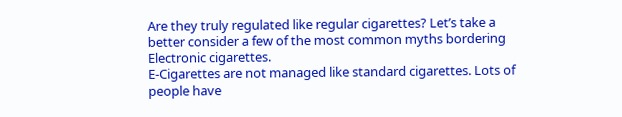Are they truly regulated like regular cigarettes? Let’s take a better consider a few of the most common myths bordering Electronic cigarettes.
E-Cigarettes are not managed like standard cigarettes. Lots of people have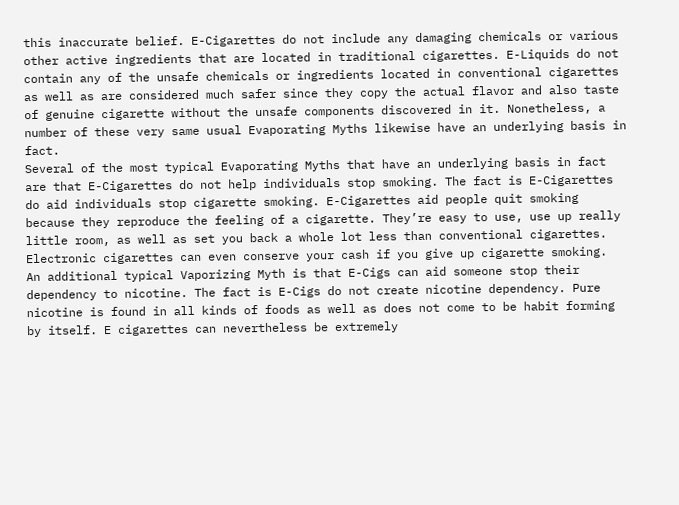this inaccurate belief. E-Cigarettes do not include any damaging chemicals or various other active ingredients that are located in traditional cigarettes. E-Liquids do not contain any of the unsafe chemicals or ingredients located in conventional cigarettes as well as are considered much safer since they copy the actual flavor and also taste of genuine cigarette without the unsafe components discovered in it. Nonetheless, a number of these very same usual Evaporating Myths likewise have an underlying basis in fact.
Several of the most typical Evaporating Myths that have an underlying basis in fact are that E-Cigarettes do not help individuals stop smoking. The fact is E-Cigarettes do aid individuals stop cigarette smoking. E-Cigarettes aid people quit smoking because they reproduce the feeling of a cigarette. They’re easy to use, use up really little room, as well as set you back a whole lot less than conventional cigarettes. Electronic cigarettes can even conserve your cash if you give up cigarette smoking.
An additional typical Vaporizing Myth is that E-Cigs can aid someone stop their dependency to nicotine. The fact is E-Cigs do not create nicotine dependency. Pure nicotine is found in all kinds of foods as well as does not come to be habit forming by itself. E cigarettes can nevertheless be extremely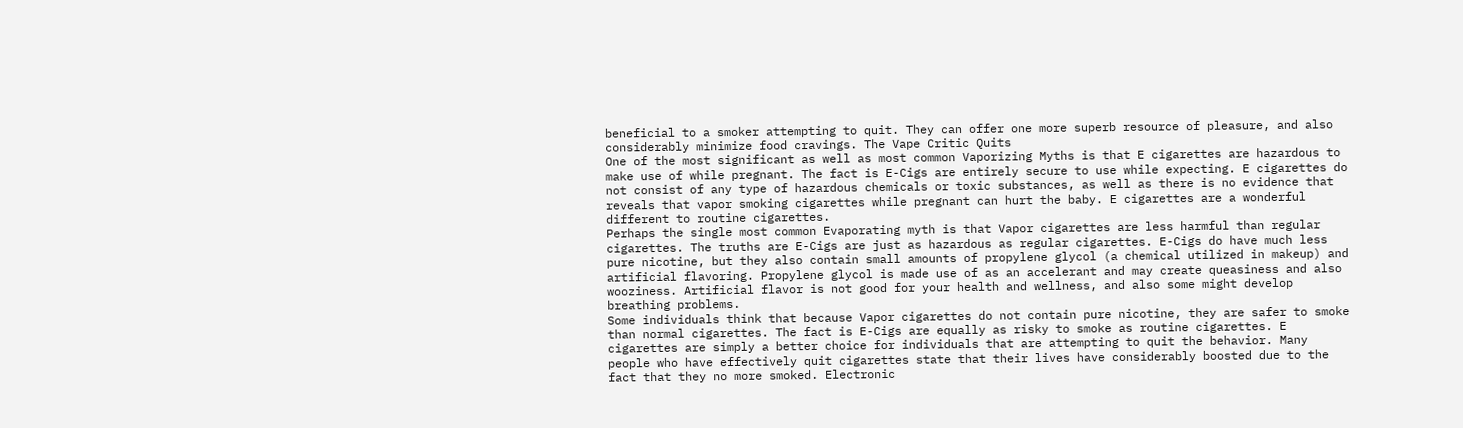beneficial to a smoker attempting to quit. They can offer one more superb resource of pleasure, and also considerably minimize food cravings. The Vape Critic Quits
One of the most significant as well as most common Vaporizing Myths is that E cigarettes are hazardous to make use of while pregnant. The fact is E-Cigs are entirely secure to use while expecting. E cigarettes do not consist of any type of hazardous chemicals or toxic substances, as well as there is no evidence that reveals that vapor smoking cigarettes while pregnant can hurt the baby. E cigarettes are a wonderful different to routine cigarettes.
Perhaps the single most common Evaporating myth is that Vapor cigarettes are less harmful than regular cigarettes. The truths are E-Cigs are just as hazardous as regular cigarettes. E-Cigs do have much less pure nicotine, but they also contain small amounts of propylene glycol (a chemical utilized in makeup) and artificial flavoring. Propylene glycol is made use of as an accelerant and may create queasiness and also wooziness. Artificial flavor is not good for your health and wellness, and also some might develop breathing problems.
Some individuals think that because Vapor cigarettes do not contain pure nicotine, they are safer to smoke than normal cigarettes. The fact is E-Cigs are equally as risky to smoke as routine cigarettes. E cigarettes are simply a better choice for individuals that are attempting to quit the behavior. Many people who have effectively quit cigarettes state that their lives have considerably boosted due to the fact that they no more smoked. Electronic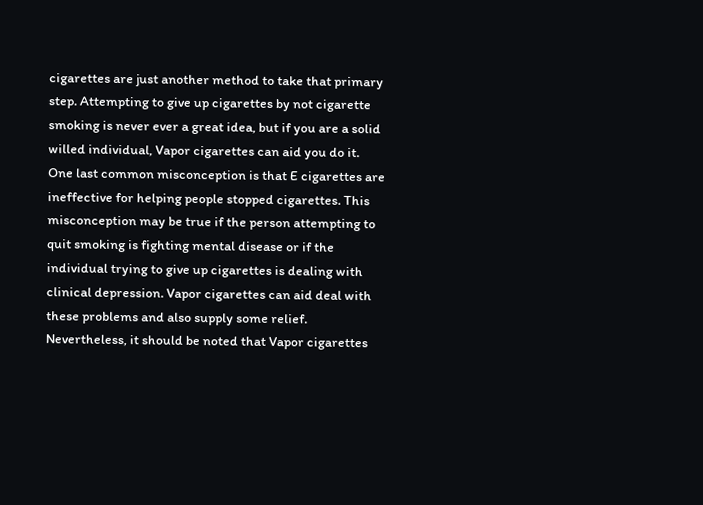cigarettes are just another method to take that primary step. Attempting to give up cigarettes by not cigarette smoking is never ever a great idea, but if you are a solid willed individual, Vapor cigarettes can aid you do it.
One last common misconception is that E cigarettes are ineffective for helping people stopped cigarettes. This misconception may be true if the person attempting to quit smoking is fighting mental disease or if the individual trying to give up cigarettes is dealing with clinical depression. Vapor cigarettes can aid deal with these problems and also supply some relief. Nevertheless, it should be noted that Vapor cigarettes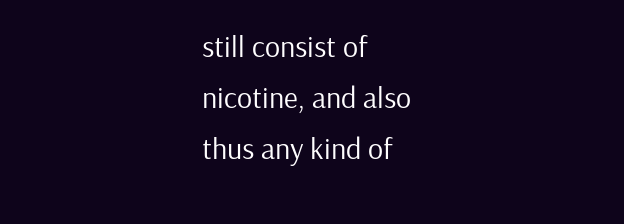still consist of nicotine, and also thus any kind of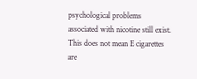psychological problems associated with nicotine still exist. This does not mean E cigarettes are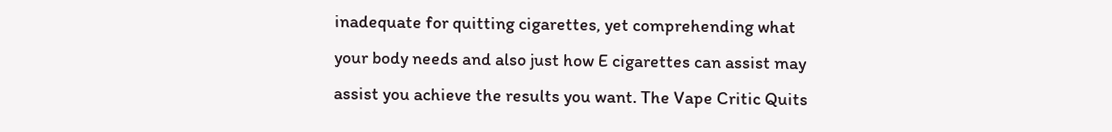inadequate for quitting cigarettes, yet comprehending what your body needs and also just how E cigarettes can assist may assist you achieve the results you want. The Vape Critic Quits